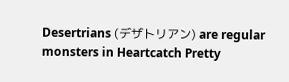Desertrians (デザトリアン) are regular monsters in Heartcatch Pretty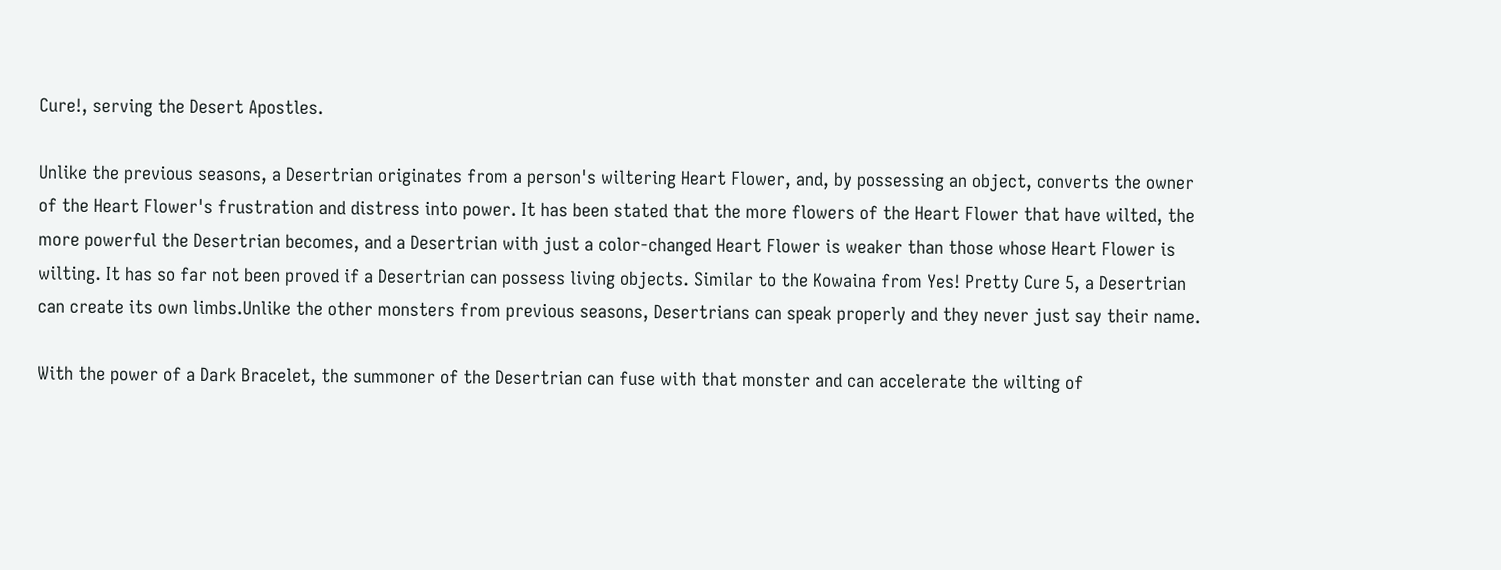Cure!, serving the Desert Apostles.

Unlike the previous seasons, a Desertrian originates from a person's wiltering Heart Flower, and, by possessing an object, converts the owner of the Heart Flower's frustration and distress into power. It has been stated that the more flowers of the Heart Flower that have wilted, the more powerful the Desertrian becomes, and a Desertrian with just a color-changed Heart Flower is weaker than those whose Heart Flower is wilting. It has so far not been proved if a Desertrian can possess living objects. Similar to the Kowaina from Yes! Pretty Cure 5, a Desertrian can create its own limbs.Unlike the other monsters from previous seasons, Desertrians can speak properly and they never just say their name.

With the power of a Dark Bracelet, the summoner of the Desertrian can fuse with that monster and can accelerate the wilting of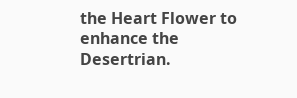the Heart Flower to enhance the Desertrian.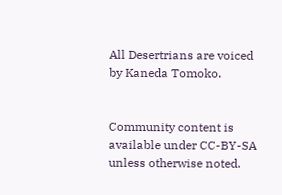All Desertrians are voiced by Kaneda Tomoko.


Community content is available under CC-BY-SA unless otherwise noted.